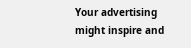Your advertising might inspire and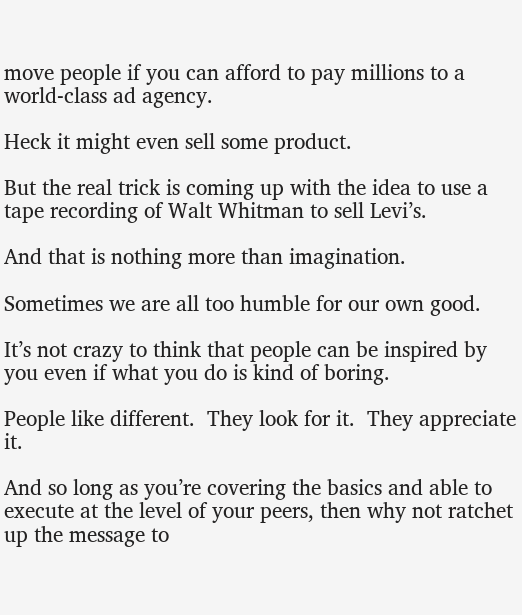move people if you can afford to pay millions to a world-class ad agency.

Heck it might even sell some product.

But the real trick is coming up with the idea to use a tape recording of Walt Whitman to sell Levi’s.

And that is nothing more than imagination.

Sometimes we are all too humble for our own good.

It’s not crazy to think that people can be inspired by you even if what you do is kind of boring.

People like different.  They look for it.  They appreciate it.

And so long as you’re covering the basics and able to execute at the level of your peers, then why not ratchet up the message to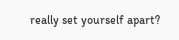really set yourself apart?